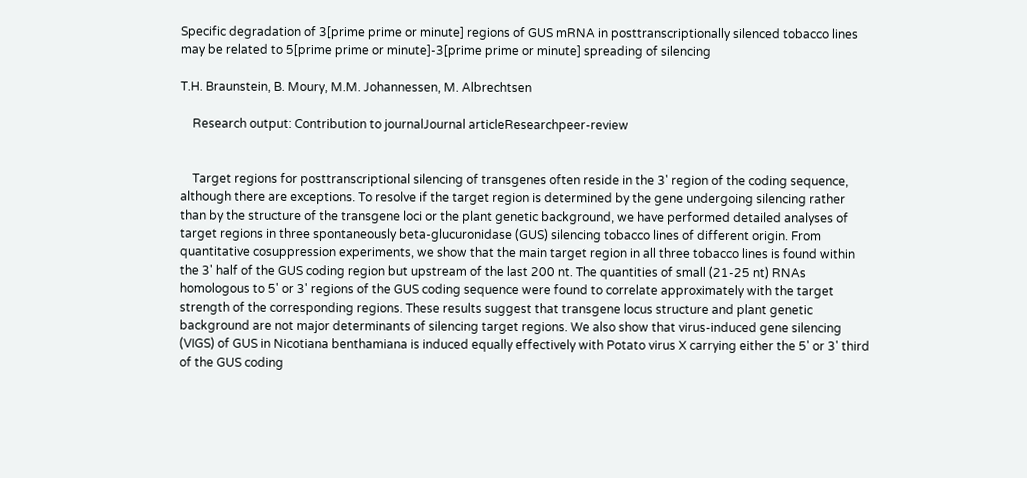Specific degradation of 3[prime prime or minute] regions of GUS mRNA in posttranscriptionally silenced tobacco lines may be related to 5[prime prime or minute]-3[prime prime or minute] spreading of silencing

T.H. Braunstein, B. Moury, M.M. Johannessen, M. Albrechtsen

    Research output: Contribution to journalJournal articleResearchpeer-review


    Target regions for posttranscriptional silencing of transgenes often reside in the 3' region of the coding sequence, although there are exceptions. To resolve if the target region is determined by the gene undergoing silencing rather than by the structure of the transgene loci or the plant genetic background, we have performed detailed analyses of target regions in three spontaneously beta-glucuronidase (GUS) silencing tobacco lines of different origin. From quantitative cosuppression experiments, we show that the main target region in all three tobacco lines is found within the 3' half of the GUS coding region but upstream of the last 200 nt. The quantities of small (21-25 nt) RNAs homologous to 5' or 3' regions of the GUS coding sequence were found to correlate approximately with the target strength of the corresponding regions. These results suggest that transgene locus structure and plant genetic background are not major determinants of silencing target regions. We also show that virus-induced gene silencing (VIGS) of GUS in Nicotiana benthamiana is induced equally effectively with Potato virus X carrying either the 5' or 3' third of the GUS coding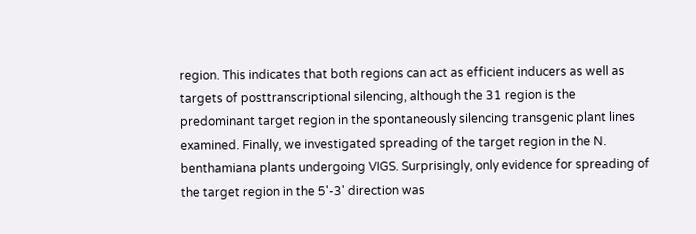region. This indicates that both regions can act as efficient inducers as well as targets of posttranscriptional silencing, although the 31 region is the predominant target region in the spontaneously silencing transgenic plant lines examined. Finally, we investigated spreading of the target region in the N. benthamiana plants undergoing VIGS. Surprisingly, only evidence for spreading of the target region in the 5'-3' direction was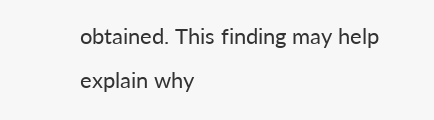obtained. This finding may help explain why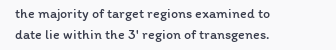the majority of target regions examined to date lie within the 3' region of transgenes.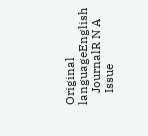Original languageEnglish
    JournalR N A
    Issue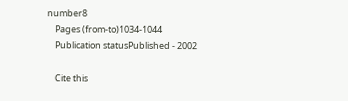number8
    Pages (from-to)1034-1044
    Publication statusPublished - 2002

    Cite this